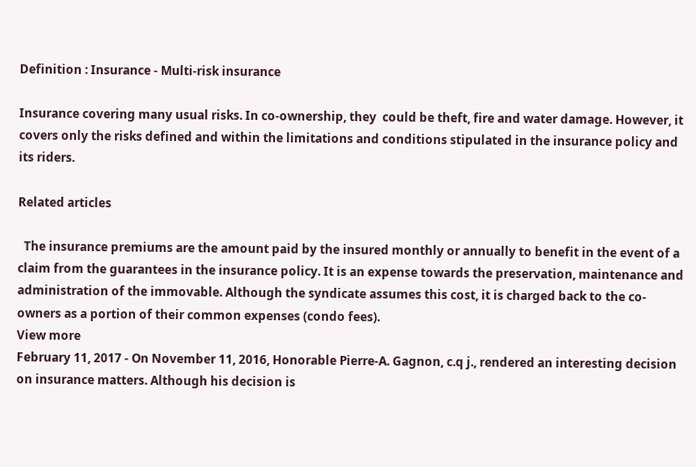Definition : Insurance - Multi-risk insurance

Insurance covering many usual risks. In co-ownership, they  could be theft, fire and water damage. However, it covers only the risks defined and within the limitations and conditions stipulated in the insurance policy and its riders.

Related articles

  The insurance premiums are the amount paid by the insured monthly or annually to benefit in the event of a claim from the guarantees in the insurance policy. It is an expense towards the preservation, maintenance and administration of the immovable. Although the syndicate assumes this cost, it is charged back to the co-owners as a portion of their common expenses (condo fees).
View more
February 11, 2017 - On November 11, 2016, Honorable Pierre-A. Gagnon, c.q j., rendered an interesting decision on insurance matters. Although his decision is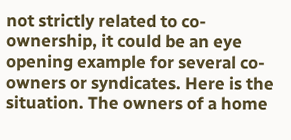not strictly related to co-ownership, it could be an eye opening example for several co-owners or syndicates. Here is the situation. The owners of a home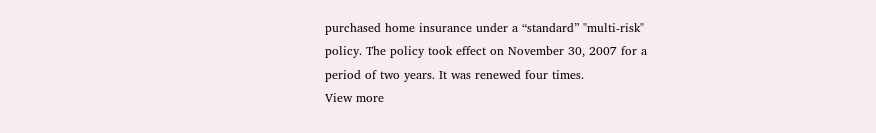purchased home insurance under a “standard” "multi-risk" policy. The policy took effect on November 30, 2007 for a period of two years. It was renewed four times.
View more